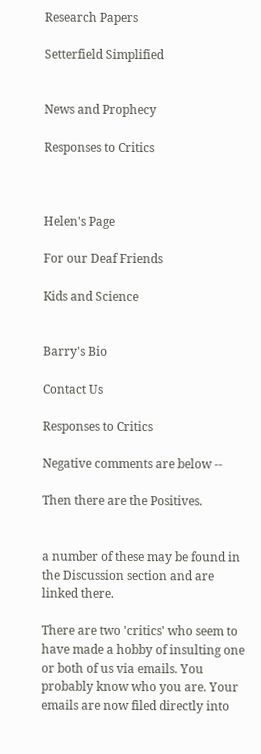Research Papers

Setterfield Simplified


News and Prophecy

Responses to Critics



Helen's Page

For our Deaf Friends

Kids and Science


Barry's Bio

Contact Us

Responses to Critics

Negative comments are below --

Then there are the Positives.


a number of these may be found in the Discussion section and are linked there.

There are two 'critics' who seem to have made a hobby of insulting one or both of us via emails. You probably know who you are. Your emails are now filed directly into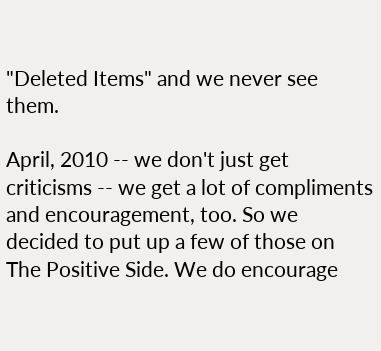"Deleted Items" and we never see them.

April, 2010 -- we don't just get criticisms -- we get a lot of compliments and encouragement, too. So we decided to put up a few of those on The Positive Side. We do encourage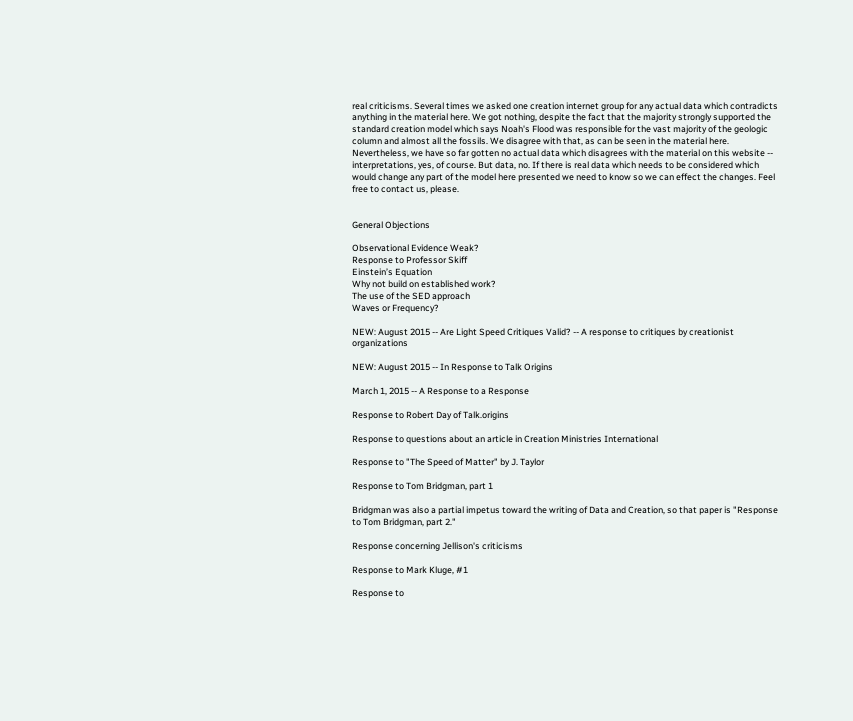real criticisms. Several times we asked one creation internet group for any actual data which contradicts anything in the material here. We got nothing, despite the fact that the majority strongly supported the standard creation model which says Noah's Flood was responsible for the vast majority of the geologic column and almost all the fossils. We disagree with that, as can be seen in the material here. Nevertheless, we have so far gotten no actual data which disagrees with the material on this website -- interpretations, yes, of course. But data, no. If there is real data which needs to be considered which would change any part of the model here presented we need to know so we can effect the changes. Feel free to contact us, please.


General Objections

Observational Evidence Weak?
Response to Professor Skiff
Einstein’s Equation
Why not build on established work?
The use of the SED approach
Waves or Frequency?

NEW: August 2015 -- Are Light Speed Critiques Valid? -- A response to critiques by creationist organizations

NEW: August 2015 -- In Response to Talk Origins

March 1, 2015 -- A Response to a Response

Response to Robert Day of Talk.origins

Response to questions about an article in Creation Ministries International

Response to "The Speed of Matter" by J. Taylor

Response to Tom Bridgman, part 1

Bridgman was also a partial impetus toward the writing of Data and Creation, so that paper is "Response to Tom Bridgman, part 2."

Response concerning Jellison's criticisms

Response to Mark Kluge, #1

Response to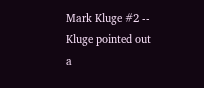Mark Kluge #2 -- Kluge pointed out a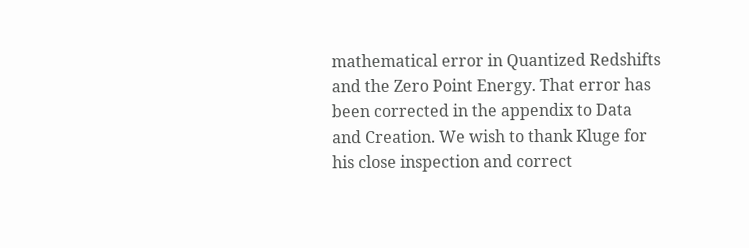mathematical error in Quantized Redshifts and the Zero Point Energy. That error has been corrected in the appendix to Data and Creation. We wish to thank Kluge for his close inspection and correct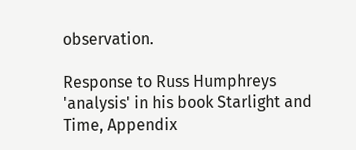observation.

Response to Russ Humphreys 'analysis' in his book Starlight and Time, Appendix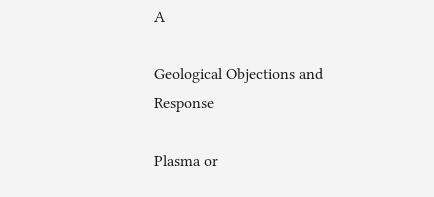A

Geological Objections and Response

Plasma or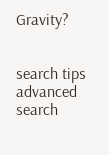Gravity?


search tips advanced search